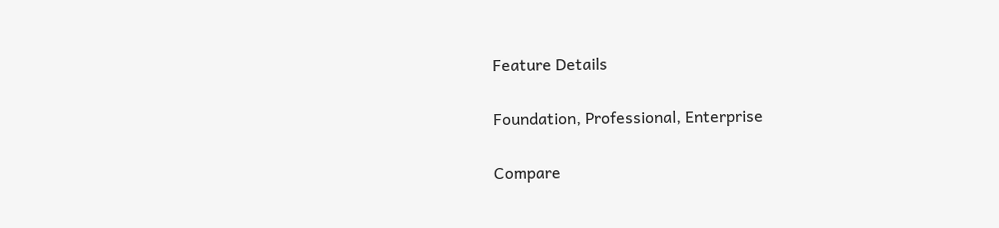Feature Details

Foundation, Professional, Enterprise

Compare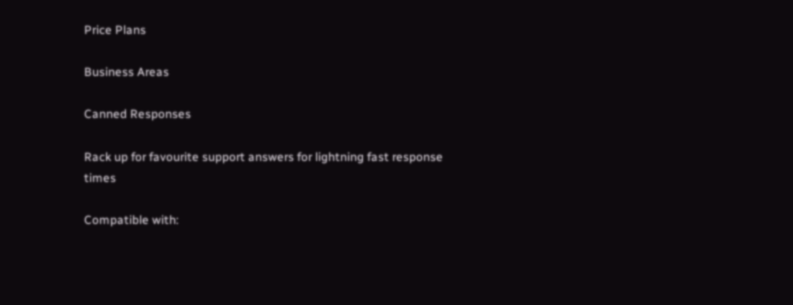Price Plans

Business Areas

Canned Responses

Rack up for favourite support answers for lightning fast response times

Compatible with: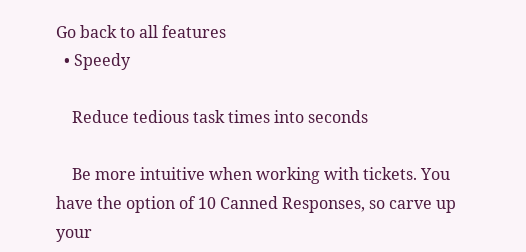Go back to all features
  • Speedy

    Reduce tedious task times into seconds

    Be more intuitive when working with tickets. You have the option of 10 Canned Responses, so carve up your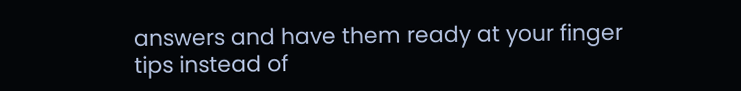answers and have them ready at your finger tips instead of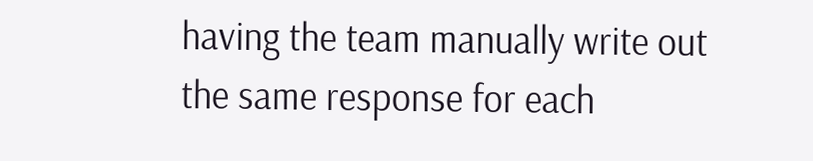having the team manually write out the same response for each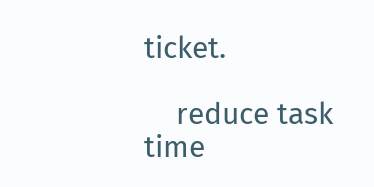ticket.

    reduce task time